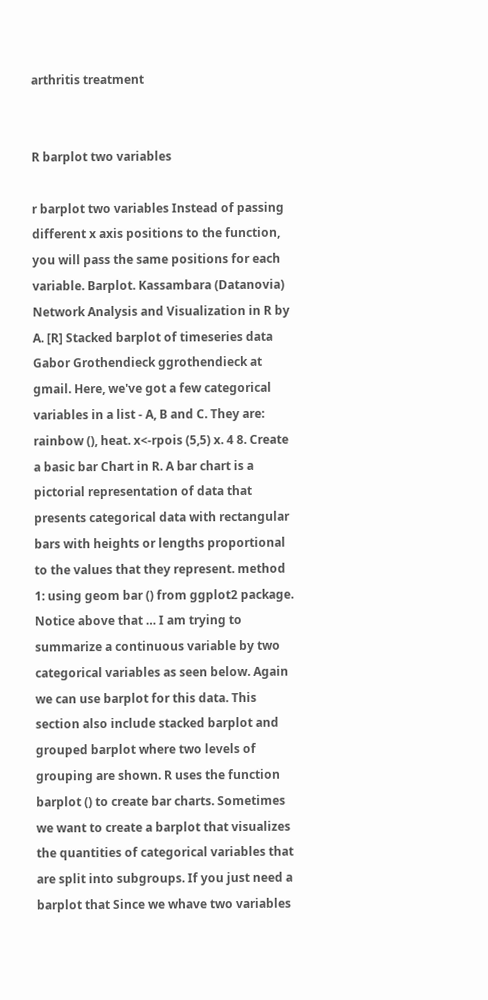arthritis treatment


R barplot two variables

r barplot two variables Instead of passing different x axis positions to the function, you will pass the same positions for each variable. Barplot. Kassambara (Datanovia) Network Analysis and Visualization in R by A. [R] Stacked barplot of timeseries data Gabor Grothendieck ggrothendieck at gmail. Here, we've got a few categorical variables in a list - A, B and C. They are: rainbow (), heat. x<-rpois (5,5) x. 4 8. Create a basic bar Chart in R. A bar chart is a pictorial representation of data that presents categorical data with rectangular bars with heights or lengths proportional to the values that they represent. method 1: using geom bar () from ggplot2 package. Notice above that … I am trying to summarize a continuous variable by two categorical variables as seen below. Again we can use barplot for this data. This section also include stacked barplot and grouped barplot where two levels of grouping are shown. R uses the function barplot () to create bar charts. Sometimes we want to create a barplot that visualizes the quantities of categorical variables that are split into subgroups. If you just need a barplot that Since we whave two variables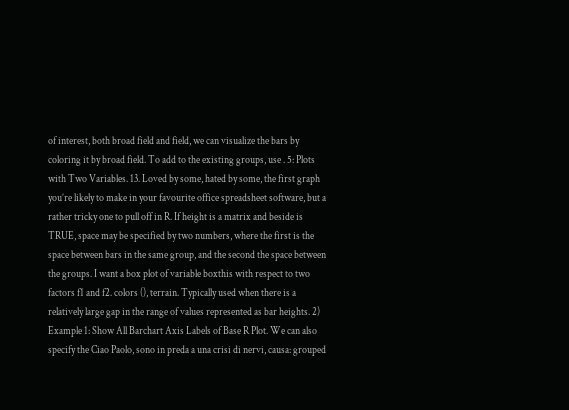of interest, both broad field and field, we can visualize the bars by coloring it by broad field. To add to the existing groups, use . 5: Plots with Two Variables. 13. Loved by some, hated by some, the first graph you’re likely to make in your favourite office spreadsheet software, but a rather tricky one to pull off in R. If height is a matrix and beside is TRUE, space may be specified by two numbers, where the first is the space between bars in the same group, and the second the space between the groups. I want a box plot of variable boxthis with respect to two factors f1 and f2. colors (), terrain. Typically used when there is a relatively large gap in the range of values represented as bar heights. 2) Example 1: Show All Barchart Axis Labels of Base R Plot. We can also specify the Ciao Paolo, sono in preda a una crisi di nervi, causa: grouped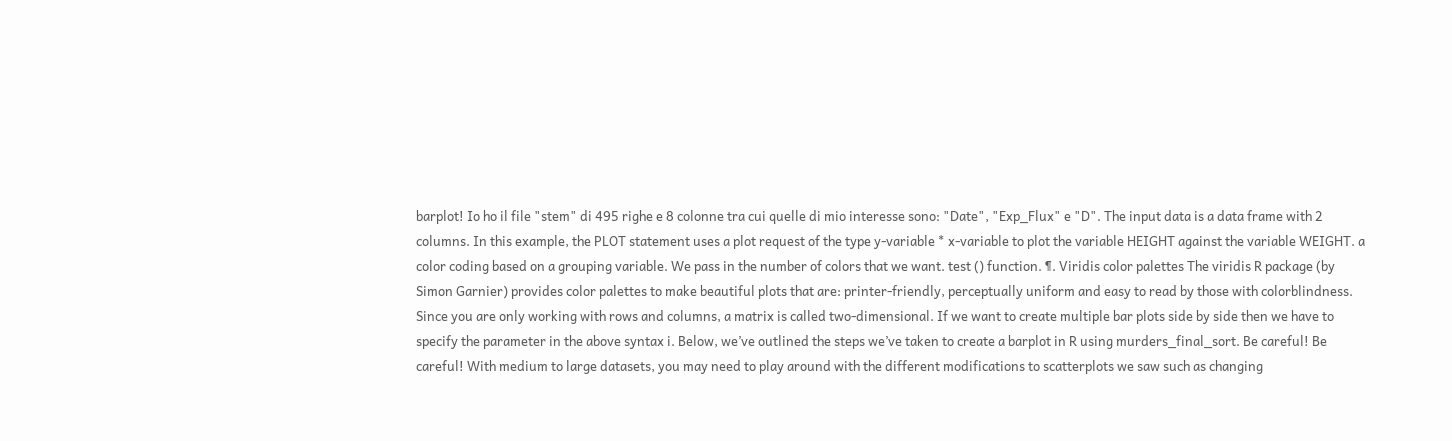barplot! Io ho il file "stem" di 495 righe e 8 colonne tra cui quelle di mio interesse sono: "Date", "Exp_Flux" e "D". The input data is a data frame with 2 columns. In this example, the PLOT statement uses a plot request of the type y-variable * x-variable to plot the variable HEIGHT against the variable WEIGHT. a color coding based on a grouping variable. We pass in the number of colors that we want. test () function. ¶. Viridis color palettes The viridis R package (by Simon Garnier) provides color palettes to make beautiful plots that are: printer-friendly, perceptually uniform and easy to read by those with colorblindness. Since you are only working with rows and columns, a matrix is called two-dimensional. If we want to create multiple bar plots side by side then we have to specify the parameter in the above syntax i. Below, we’ve outlined the steps we’ve taken to create a barplot in R using murders_final_sort. Be careful! Be careful! With medium to large datasets, you may need to play around with the different modifications to scatterplots we saw such as changing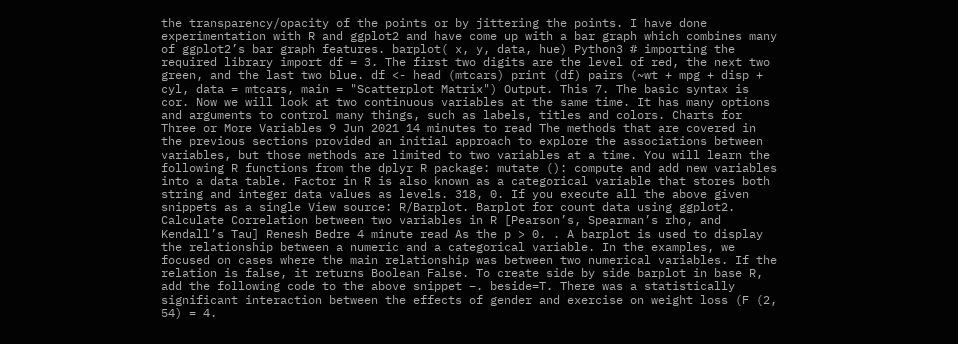the transparency/opacity of the points or by jittering the points. I have done experimentation with R and ggplot2 and have come up with a bar graph which combines many of ggplot2’s bar graph features. barplot( x, y, data, hue) Python3 # importing the required library import df = 3. The first two digits are the level of red, the next two green, and the last two blue. df <- head (mtcars) print (df) pairs (~wt + mpg + disp + cyl, data = mtcars, main = "Scatterplot Matrix") Output. This 7. The basic syntax is cor. Now we will look at two continuous variables at the same time. It has many options and arguments to control many things, such as labels, titles and colors. Charts for Three or More Variables 9 Jun 2021 14 minutes to read The methods that are covered in the previous sections provided an initial approach to explore the associations between variables, but those methods are limited to two variables at a time. You will learn the following R functions from the dplyr R package: mutate (): compute and add new variables into a data table. Factor in R is also known as a categorical variable that stores both string and integer data values as levels. 318, 0. If you execute all the above given snippets as a single View source: R/Barplot. Barplot for count data using ggplot2. Calculate Correlation between two variables in R [Pearson’s, Spearman’s rho, and Kendall’s Tau] Renesh Bedre 4 minute read As the p > 0. . A barplot is used to display the relationship between a numeric and a categorical variable. In the examples, we focused on cases where the main relationship was between two numerical variables. If the relation is false, it returns Boolean False. To create side by side barplot in base R, add the following code to the above snippet −. beside=T. There was a statistically significant interaction between the effects of gender and exercise on weight loss (F (2, 54) = 4.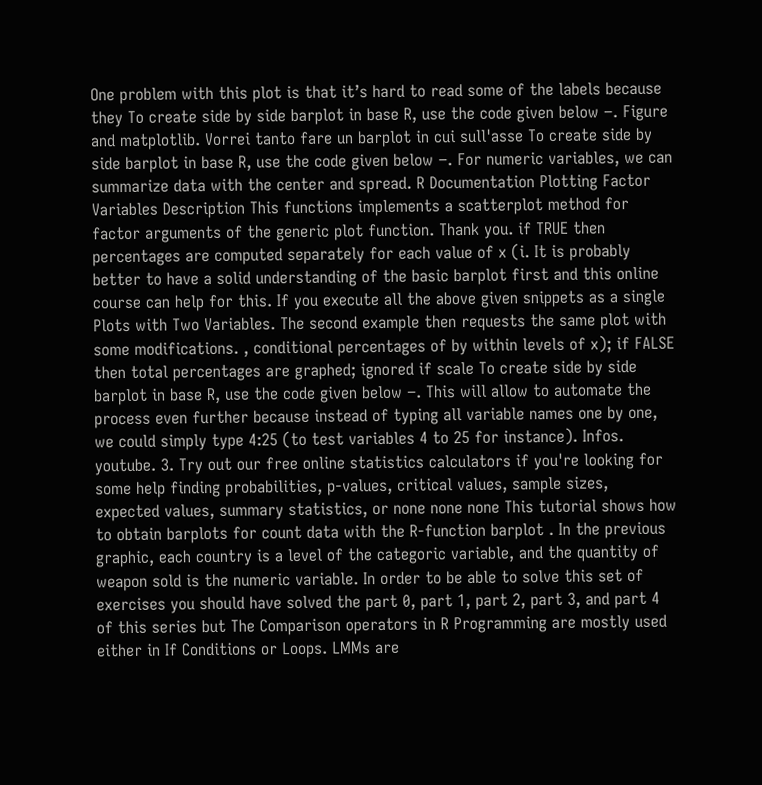One problem with this plot is that it’s hard to read some of the labels because they To create side by side barplot in base R, use the code given below −. Figure and matplotlib. Vorrei tanto fare un barplot in cui sull'asse To create side by side barplot in base R, use the code given below −. For numeric variables, we can summarize data with the center and spread. R Documentation Plotting Factor Variables Description This functions implements a scatterplot method for factor arguments of the generic plot function. Thank you. if TRUE then percentages are computed separately for each value of x (i. It is probably better to have a solid understanding of the basic barplot first and this online course can help for this. If you execute all the above given snippets as a single Plots with Two Variables. The second example then requests the same plot with some modifications. , conditional percentages of by within levels of x); if FALSE then total percentages are graphed; ignored if scale To create side by side barplot in base R, use the code given below −. This will allow to automate the process even further because instead of typing all variable names one by one, we could simply type 4:25 (to test variables 4 to 25 for instance). Infos. youtube. 3. Try out our free online statistics calculators if you're looking for some help finding probabilities, p-values, critical values, sample sizes, expected values, summary statistics, or none none none This tutorial shows how to obtain barplots for count data with the R-function barplot . In the previous graphic, each country is a level of the categoric variable, and the quantity of weapon sold is the numeric variable. In order to be able to solve this set of exercises you should have solved the part 0, part 1, part 2, part 3, and part 4 of this series but The Comparison operators in R Programming are mostly used either in If Conditions or Loops. LMMs are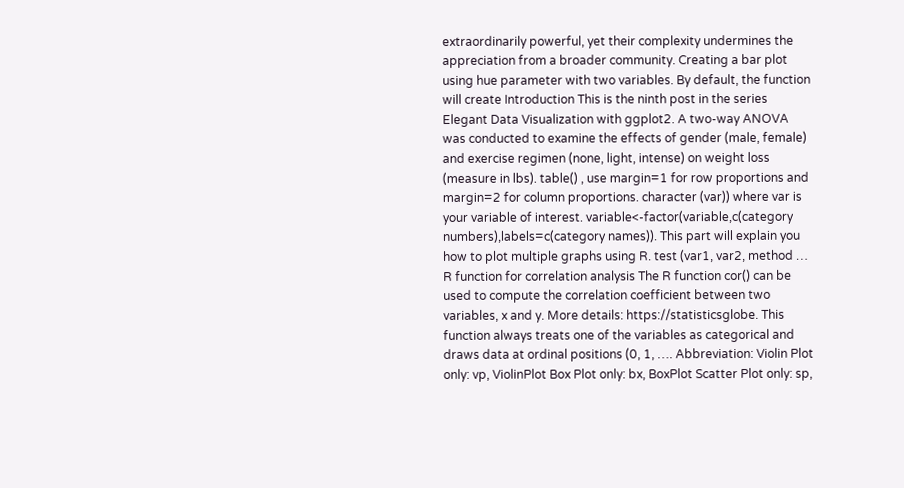extraordinarily powerful, yet their complexity undermines the appreciation from a broader community. Creating a bar plot using hue parameter with two variables. By default, the function will create Introduction This is the ninth post in the series Elegant Data Visualization with ggplot2. A two-way ANOVA was conducted to examine the effects of gender (male, female) and exercise regimen (none, light, intense) on weight loss (measure in lbs). table() , use margin=1 for row proportions and margin=2 for column proportions. character (var)) where var is your variable of interest. variable<-factor(variable,c(category numbers),labels=c(category names)). This part will explain you how to plot multiple graphs using R. test (var1, var2, method … R function for correlation analysis The R function cor() can be used to compute the correlation coefficient between two variables, x and y. More details: https://statisticsglobe. This function always treats one of the variables as categorical and draws data at ordinal positions (0, 1, …. Abbreviation: Violin Plot only: vp, ViolinPlot Box Plot only: bx, BoxPlot Scatter Plot only: sp,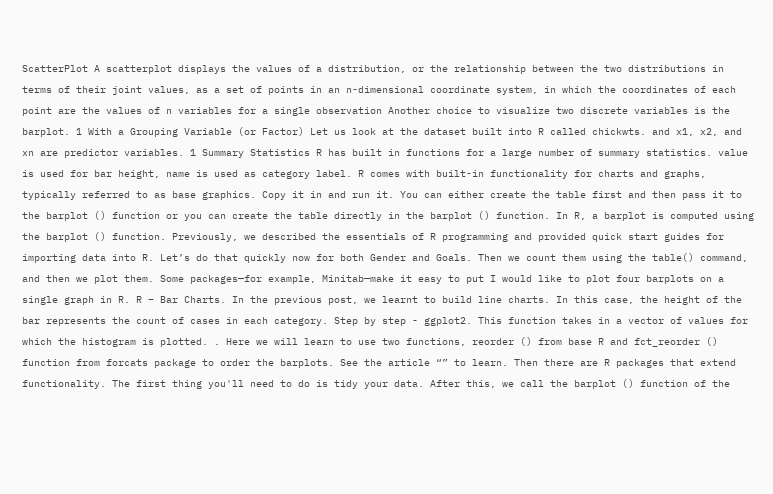ScatterPlot A scatterplot displays the values of a distribution, or the relationship between the two distributions in terms of their joint values, as a set of points in an n-dimensional coordinate system, in which the coordinates of each point are the values of n variables for a single observation Another choice to visualize two discrete variables is the barplot. 1 With a Grouping Variable (or Factor) Let us look at the dataset built into R called chickwts. and x1, x2, and xn are predictor variables. 1 Summary Statistics R has built in functions for a large number of summary statistics. value is used for bar height, name is used as category label. R comes with built-in functionality for charts and graphs, typically referred to as base graphics. Copy it in and run it. You can either create the table first and then pass it to the barplot () function or you can create the table directly in the barplot () function. In R, a barplot is computed using the barplot () function. Previously, we described the essentials of R programming and provided quick start guides for importing data into R. Let’s do that quickly now for both Gender and Goals. Then we count them using the table() command, and then we plot them. Some packages—for example, Minitab—make it easy to put I would like to plot four barplots on a single graph in R. R – Bar Charts. In the previous post, we learnt to build line charts. In this case, the height of the bar represents the count of cases in each category. Step by step - ggplot2. This function takes in a vector of values for which the histogram is plotted. . Here we will learn to use two functions, reorder () from base R and fct_reorder () function from forcats package to order the barplots. See the article “” to learn. Then there are R packages that extend functionality. The first thing you'll need to do is tidy your data. After this, we call the barplot () function of the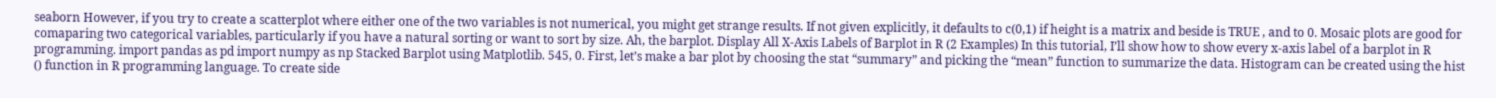seaborn However, if you try to create a scatterplot where either one of the two variables is not numerical, you might get strange results. If not given explicitly, it defaults to c(0,1) if height is a matrix and beside is TRUE , and to 0. Mosaic plots are good for comaparing two categorical variables, particularly if you have a natural sorting or want to sort by size. Ah, the barplot. Display All X-Axis Labels of Barplot in R (2 Examples) In this tutorial, I’ll show how to show every x-axis label of a barplot in R programming. import pandas as pd import numpy as np Stacked Barplot using Matplotlib. 545, 0. First, let’s make a bar plot by choosing the stat “summary” and picking the “mean” function to summarize the data. Histogram can be created using the hist () function in R programming language. To create side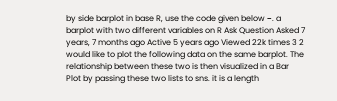by side barplot in base R, use the code given below −. a barplot with two different variables on R Ask Question Asked 7 years, 7 months ago Active 5 years ago Viewed 22k times 3 2 would like to plot the following data on the same barplot. The relationship between these two is then visualized in a Bar Plot by passing these two lists to sns. it is a length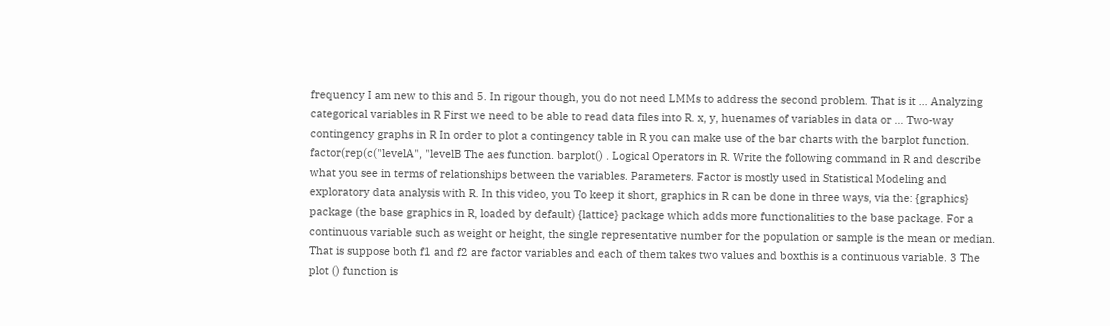frequency I am new to this and 5. In rigour though, you do not need LMMs to address the second problem. That is it … Analyzing categorical variables in R First we need to be able to read data files into R. x, y, huenames of variables in data or … Two-way contingency graphs in R In order to plot a contingency table in R you can make use of the bar charts with the barplot function. factor(rep(c("levelA", "levelB The aes function. barplot() . Logical Operators in R. Write the following command in R and describe what you see in terms of relationships between the variables. Parameters. Factor is mostly used in Statistical Modeling and exploratory data analysis with R. In this video, you To keep it short, graphics in R can be done in three ways, via the: {graphics} package (the base graphics in R, loaded by default) {lattice} package which adds more functionalities to the base package. For a continuous variable such as weight or height, the single representative number for the population or sample is the mean or median. That is suppose both f1 and f2 are factor variables and each of them takes two values and boxthis is a continuous variable. 3 The plot () function is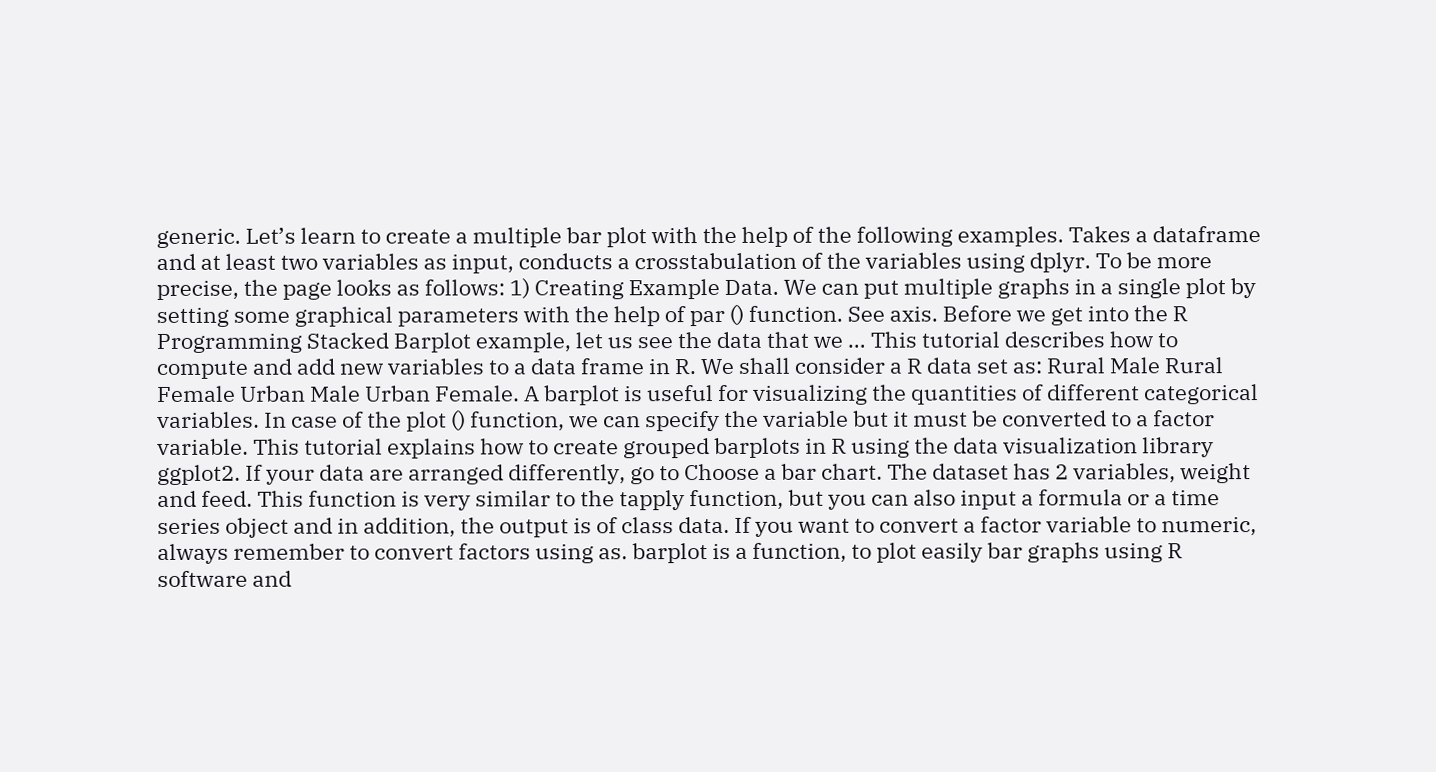generic. Let’s learn to create a multiple bar plot with the help of the following examples. Takes a dataframe and at least two variables as input, conducts a crosstabulation of the variables using dplyr. To be more precise, the page looks as follows: 1) Creating Example Data. We can put multiple graphs in a single plot by setting some graphical parameters with the help of par () function. See axis. Before we get into the R Programming Stacked Barplot example, let us see the data that we … This tutorial describes how to compute and add new variables to a data frame in R. We shall consider a R data set as: Rural Male Rural Female Urban Male Urban Female. A barplot is useful for visualizing the quantities of different categorical variables. In case of the plot () function, we can specify the variable but it must be converted to a factor variable. This tutorial explains how to create grouped barplots in R using the data visualization library ggplot2. If your data are arranged differently, go to Choose a bar chart. The dataset has 2 variables, weight and feed. This function is very similar to the tapply function, but you can also input a formula or a time series object and in addition, the output is of class data. If you want to convert a factor variable to numeric, always remember to convert factors using as. barplot is a function, to plot easily bar graphs using R software and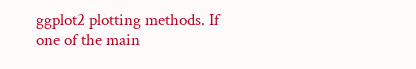ggplot2 plotting methods. If one of the main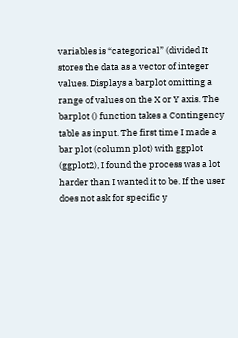variables is “categorical” (divided It stores the data as a vector of integer values. Displays a barplot omitting a range of values on the X or Y axis. The barplot () function takes a Contingency table as input. The first time I made a bar plot (column plot) with ggplot (ggplot2), I found the process was a lot harder than I wanted it to be. If the user does not ask for specific y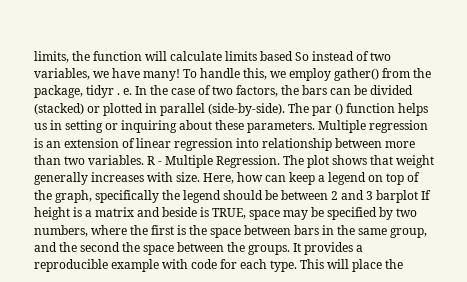limits, the function will calculate limits based So instead of two variables, we have many! To handle this, we employ gather() from the package, tidyr . e. In the case of two factors, the bars can be divided (stacked) or plotted in parallel (side-by-side). The par () function helps us in setting or inquiring about these parameters. Multiple regression is an extension of linear regression into relationship between more than two variables. R - Multiple Regression. The plot shows that weight generally increases with size. Here, how can keep a legend on top of the graph, specifically the legend should be between 2 and 3 barplot If height is a matrix and beside is TRUE, space may be specified by two numbers, where the first is the space between bars in the same group, and the second the space between the groups. It provides a reproducible example with code for each type. This will place the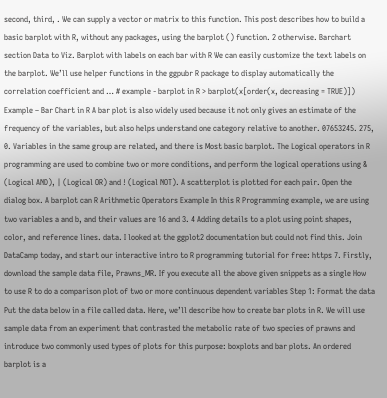second, third, . We can supply a vector or matrix to this function. This post describes how to build a basic barplot with R, without any packages, using the barplot () function. 2 otherwise. Barchart section Data to Viz. Barplot with labels on each bar with R We can easily customize the text labels on the barplot. We’ll use helper functions in the ggpubr R package to display automatically the correlation coefficient and … # example - barplot in R > barplot(x[order(x, decreasing = TRUE)]) Example – Bar Chart in R A bar plot is also widely used because it not only gives an estimate of the frequency of the variables, but also helps understand one category relative to another. 07653245. 275, 0. Variables in the same group are related, and there is Most basic barplot. The Logical operators in R programming are used to combine two or more conditions, and perform the logical operations using & (Logical AND), | (Logical OR) and ! (Logical NOT). A scatterplot is plotted for each pair. Open the dialog box. A barplot can R Arithmetic Operators Example In this R Programming example, we are using two variables a and b, and their values are 16 and 3. 4 Adding details to a plot using point shapes, color, and reference lines. data. I looked at the ggplot2 documentation but could not find this. Join DataCamp today, and start our interactive intro to R programming tutorial for free: https 7. Firstly, download the sample data file, Prawns_MR. If you execute all the above given snippets as a single How to use R to do a comparison plot of two or more continuous dependent variables Step 1: Format the data Put the data below in a file called data. Here, we’ll describe how to create bar plots in R. We will use sample data from an experiment that contrasted the metabolic rate of two species of prawns and introduce two commonly used types of plots for this purpose: boxplots and bar plots. An ordered barplot is a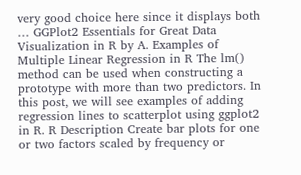very good choice here since it displays both … GGPlot2 Essentials for Great Data Visualization in R by A. Examples of Multiple Linear Regression in R The lm() method can be used when constructing a prototype with more than two predictors. In this post, we will see examples of adding regression lines to scatterplot using ggplot2 in R. R Description Create bar plots for one or two factors scaled by frequency or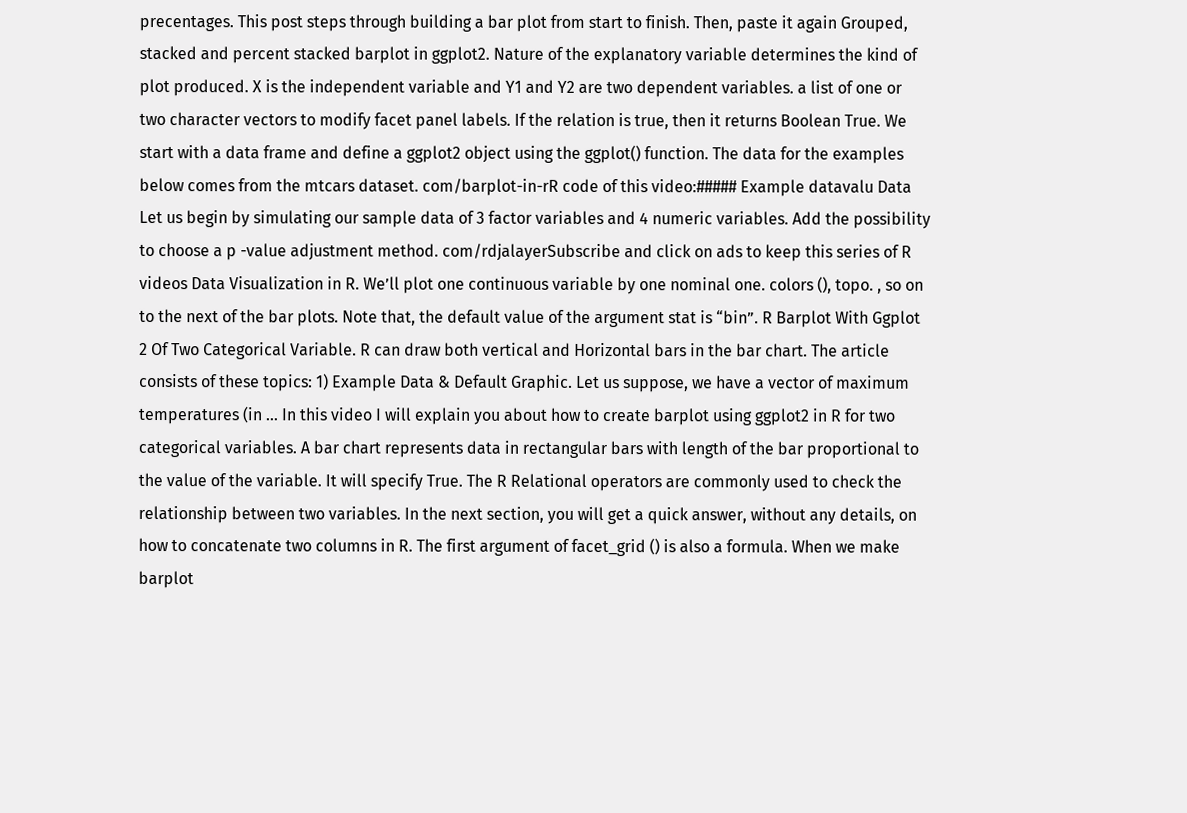precentages. This post steps through building a bar plot from start to finish. Then, paste it again Grouped, stacked and percent stacked barplot in ggplot2. Nature of the explanatory variable determines the kind of plot produced. X is the independent variable and Y1 and Y2 are two dependent variables. a list of one or two character vectors to modify facet panel labels. If the relation is true, then it returns Boolean True. We start with a data frame and define a ggplot2 object using the ggplot() function. The data for the examples below comes from the mtcars dataset. com/barplot-in-rR code of this video:##### Example datavalu Data Let us begin by simulating our sample data of 3 factor variables and 4 numeric variables. Add the possibility to choose a p -value adjustment method. com/rdjalayerSubscribe and click on ads to keep this series of R videos Data Visualization in R. We’ll plot one continuous variable by one nominal one. colors (), topo. , so on to the next of the bar plots. Note that, the default value of the argument stat is “bin”. R Barplot With Ggplot 2 Of Two Categorical Variable. R can draw both vertical and Horizontal bars in the bar chart. The article consists of these topics: 1) Example Data & Default Graphic. Let us suppose, we have a vector of maximum temperatures (in … In this video I will explain you about how to create barplot using ggplot2 in R for two categorical variables. A bar chart represents data in rectangular bars with length of the bar proportional to the value of the variable. It will specify True. The R Relational operators are commonly used to check the relationship between two variables. In the next section, you will get a quick answer, without any details, on how to concatenate two columns in R. The first argument of facet_grid () is also a formula. When we make barplot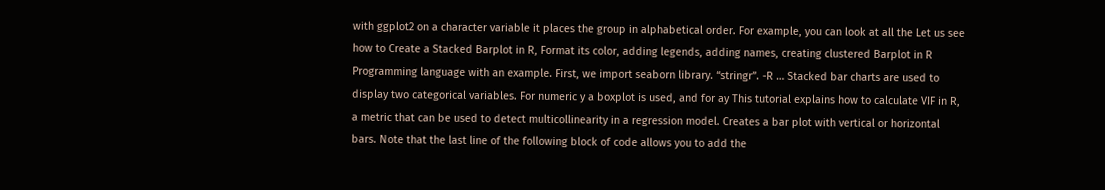with ggplot2 on a character variable it places the group in alphabetical order. For example, you can look at all the Let us see how to Create a Stacked Barplot in R, Format its color, adding legends, adding names, creating clustered Barplot in R Programming language with an example. First, we import seaborn library. “stringr”. -R … Stacked bar charts are used to display two categorical variables. For numeric y a boxplot is used, and for ay This tutorial explains how to calculate VIF in R, a metric that can be used to detect multicollinearity in a regression model. Creates a bar plot with vertical or horizontal bars. Note that the last line of the following block of code allows you to add the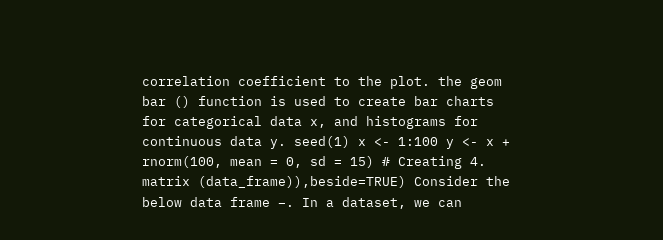correlation coefficient to the plot. the geom bar () function is used to create bar charts for categorical data x, and histograms for continuous data y. seed(1) x <- 1:100 y <- x + rnorm(100, mean = 0, sd = 15) # Creating 4. matrix (data_frame)),beside=TRUE) Consider the below data frame −. In a dataset, we can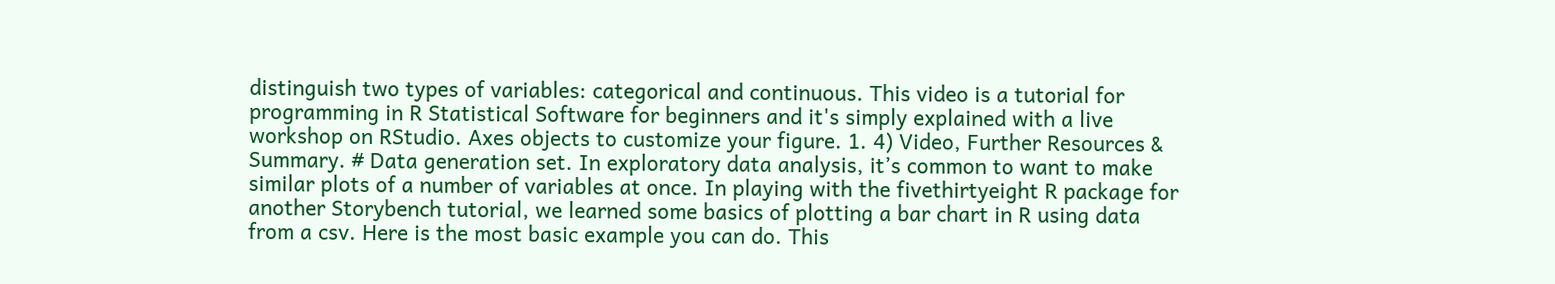distinguish two types of variables: categorical and continuous. This video is a tutorial for programming in R Statistical Software for beginners and it's simply explained with a live workshop on RStudio. Axes objects to customize your figure. 1. 4) Video, Further Resources & Summary. # Data generation set. In exploratory data analysis, it’s common to want to make similar plots of a number of variables at once. In playing with the fivethirtyeight R package for another Storybench tutorial, we learned some basics of plotting a bar chart in R using data from a csv. Here is the most basic example you can do. This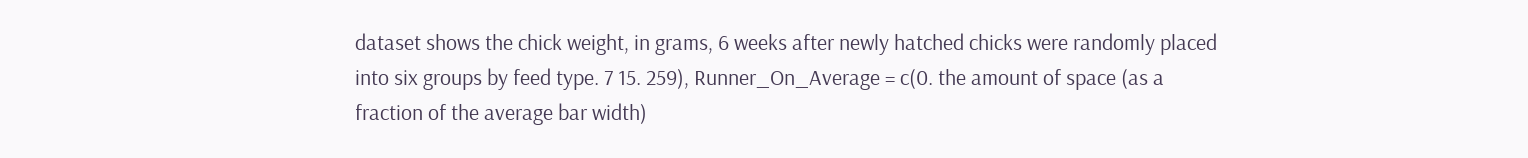dataset shows the chick weight, in grams, 6 weeks after newly hatched chicks were randomly placed into six groups by feed type. 7 15. 259), Runner_On_Average = c(0. the amount of space (as a fraction of the average bar width)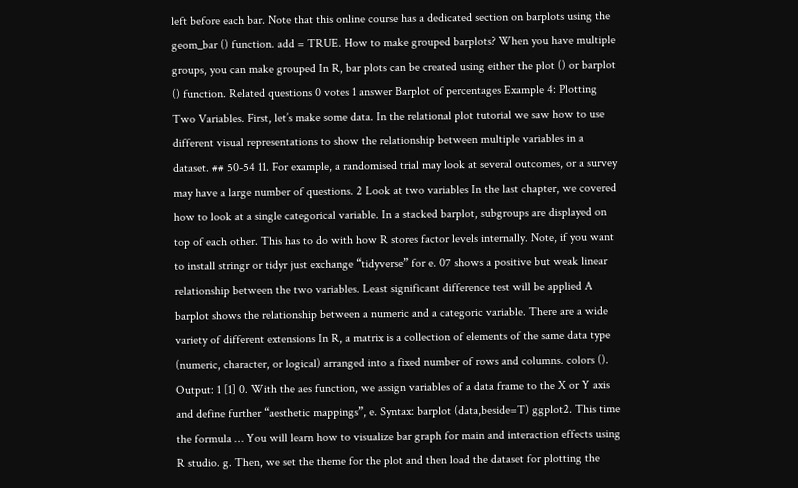left before each bar. Note that this online course has a dedicated section on barplots using the geom_bar () function. add = TRUE. How to make grouped barplots? When you have multiple groups, you can make grouped In R, bar plots can be created using either the plot () or barplot () function. Related questions 0 votes 1 answer Barplot of percentages Example 4: Plotting Two Variables. First, let’s make some data. In the relational plot tutorial we saw how to use different visual representations to show the relationship between multiple variables in a dataset. ## 50-54 11. For example, a randomised trial may look at several outcomes, or a survey may have a large number of questions. 2 Look at two variables In the last chapter, we covered how to look at a single categorical variable. In a stacked barplot, subgroups are displayed on top of each other. This has to do with how R stores factor levels internally. Note, if you want to install stringr or tidyr just exchange “tidyverse” for e. 07 shows a positive but weak linear relationship between the two variables. Least significant difference test will be applied A barplot shows the relationship between a numeric and a categoric variable. There are a wide variety of different extensions In R, a matrix is a collection of elements of the same data type (numeric, character, or logical) arranged into a fixed number of rows and columns. colors (). Output: 1 [1] 0. With the aes function, we assign variables of a data frame to the X or Y axis and define further “aesthetic mappings”, e. Syntax: barplot (data,beside=T) ggplot2. This time the formula … You will learn how to visualize bar graph for main and interaction effects using R studio. g. Then, we set the theme for the plot and then load the dataset for plotting the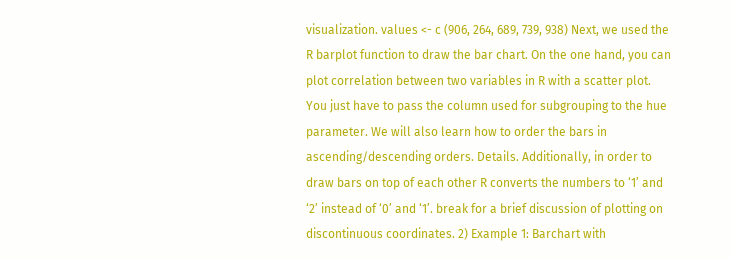visualization. values <- c (906, 264, 689, 739, 938) Next, we used the R barplot function to draw the bar chart. On the one hand, you can plot correlation between two variables in R with a scatter plot. You just have to pass the column used for subgrouping to the hue parameter. We will also learn how to order the bars in ascending/descending orders. Details. Additionally, in order to draw bars on top of each other R converts the numbers to ‘1’ and ‘2’ instead of ‘0’ and ‘1’. break for a brief discussion of plotting on discontinuous coordinates. 2) Example 1: Barchart with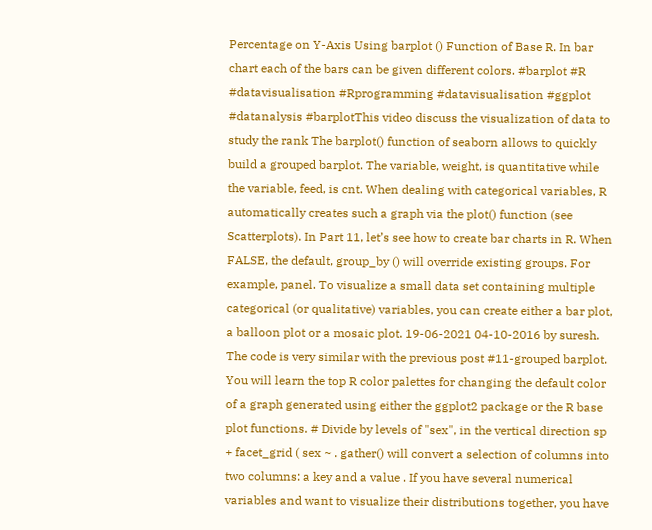Percentage on Y-Axis Using barplot () Function of Base R. In bar chart each of the bars can be given different colors. #barplot #R #datavisualisation #Rprogramming #datavisualisation #ggplot #datanalysis #barplotThis video discuss the visualization of data to study the rank The barplot() function of seaborn allows to quickly build a grouped barplot. The variable, weight, is quantitative while the variable, feed, is cnt. When dealing with categorical variables, R automatically creates such a graph via the plot() function (see Scatterplots). In Part 11, let’s see how to create bar charts in R. When FALSE, the default, group_by () will override existing groups. For example, panel. To visualize a small data set containing multiple categorical (or qualitative) variables, you can create either a bar plot, a balloon plot or a mosaic plot. 19-06-2021 04-10-2016 by suresh. The code is very similar with the previous post #11-grouped barplot. You will learn the top R color palettes for changing the default color of a graph generated using either the ggplot2 package or the R base plot functions. # Divide by levels of "sex", in the vertical direction sp + facet_grid ( sex ~ . gather() will convert a selection of columns into two columns: a key and a value . If you have several numerical variables and want to visualize their distributions together, you have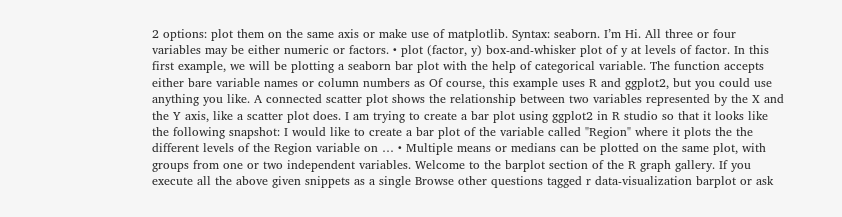2 options: plot them on the same axis or make use of matplotlib. Syntax: seaborn. I’m Hi. All three or four variables may be either numeric or factors. • plot (factor, y) box-and-whisker plot of y at levels of factor. In this first example, we will be plotting a seaborn bar plot with the help of categorical variable. The function accepts either bare variable names or column numbers as Of course, this example uses R and ggplot2, but you could use anything you like. A connected scatter plot shows the relationship between two variables represented by the X and the Y axis, like a scatter plot does. I am trying to create a bar plot using ggplot2 in R studio so that it looks like the following snapshot: I would like to create a bar plot of the variable called "Region" where it plots the the different levels of the Region variable on … • Multiple means or medians can be plotted on the same plot, with groups from one or two independent variables. Welcome to the barplot section of the R graph gallery. If you execute all the above given snippets as a single Browse other questions tagged r data-visualization barplot or ask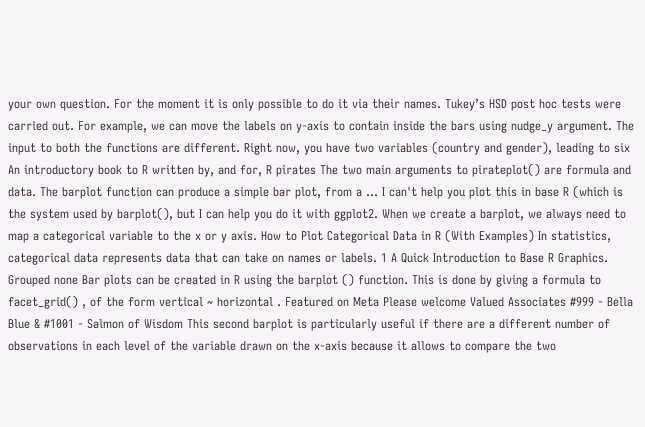your own question. For the moment it is only possible to do it via their names. Tukey’s HSD post hoc tests were carried out. For example, we can move the labels on y-axis to contain inside the bars using nudge_y argument. The input to both the functions are different. Right now, you have two variables (country and gender), leading to six An introductory book to R written by, and for, R pirates The two main arguments to pirateplot() are formula and data. The barplot function can produce a simple bar plot, from a … I can't help you plot this in base R (which is the system used by barplot(), but I can help you do it with ggplot2. When we create a barplot, we always need to map a categorical variable to the x or y axis. How to Plot Categorical Data in R (With Examples) In statistics, categorical data represents data that can take on names or labels. 1 A Quick Introduction to Base R Graphics. Grouped none Bar plots can be created in R using the barplot () function. This is done by giving a formula to facet_grid() , of the form vertical ~ horizontal . Featured on Meta Please welcome Valued Associates #999 - Bella Blue & #1001 - Salmon of Wisdom This second barplot is particularly useful if there are a different number of observations in each level of the variable drawn on the x-axis because it allows to compare the two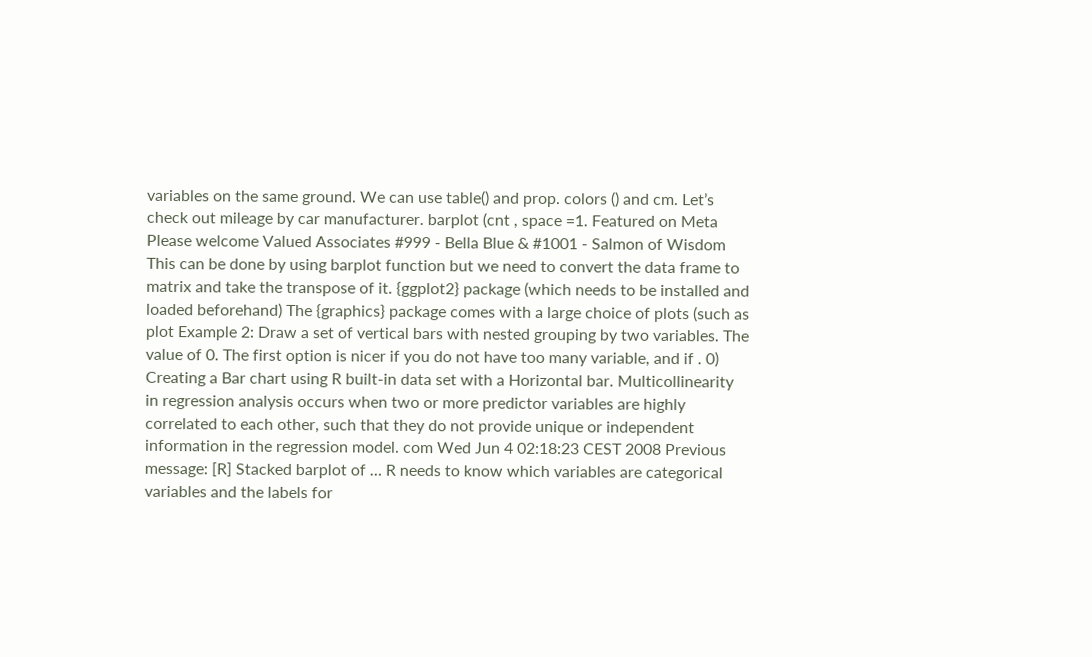variables on the same ground. We can use table() and prop. colors () and cm. Let’s check out mileage by car manufacturer. barplot (cnt , space =1. Featured on Meta Please welcome Valued Associates #999 - Bella Blue & #1001 - Salmon of Wisdom This can be done by using barplot function but we need to convert the data frame to matrix and take the transpose of it. {ggplot2} package (which needs to be installed and loaded beforehand) The {graphics} package comes with a large choice of plots (such as plot Example 2: Draw a set of vertical bars with nested grouping by two variables. The value of 0. The first option is nicer if you do not have too many variable, and if . 0) Creating a Bar chart using R built-in data set with a Horizontal bar. Multicollinearity in regression analysis occurs when two or more predictor variables are highly correlated to each other, such that they do not provide unique or independent information in the regression model. com Wed Jun 4 02:18:23 CEST 2008 Previous message: [R] Stacked barplot of … R needs to know which variables are categorical variables and the labels for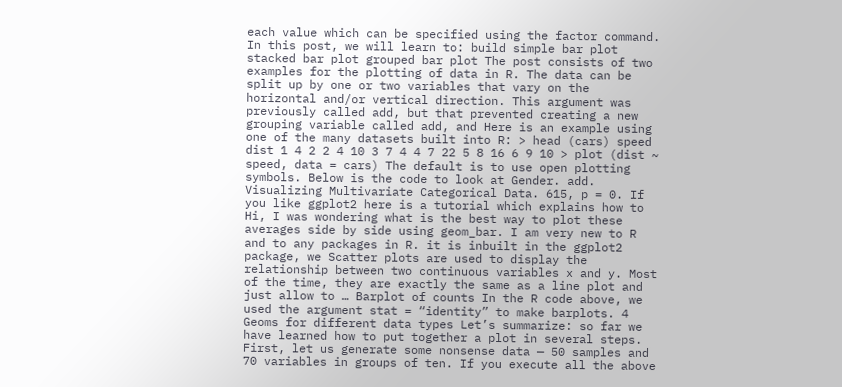each value which can be specified using the factor command. In this post, we will learn to: build simple bar plot stacked bar plot grouped bar plot The post consists of two examples for the plotting of data in R. The data can be split up by one or two variables that vary on the horizontal and/or vertical direction. This argument was previously called add, but that prevented creating a new grouping variable called add, and Here is an example using one of the many datasets built into R: > head (cars) speed dist 1 4 2 2 4 10 3 7 4 4 7 22 5 8 16 6 9 10 > plot (dist ~ speed, data = cars) The default is to use open plotting symbols. Below is the code to look at Gender. add. Visualizing Multivariate Categorical Data. 615, p = 0. If you like ggplot2 here is a tutorial which explains how to Hi, I was wondering what is the best way to plot these averages side by side using geom_bar. I am very new to R and to any packages in R. it is inbuilt in the ggplot2 package, we Scatter plots are used to display the relationship between two continuous variables x and y. Most of the time, they are exactly the same as a line plot and just allow to … Barplot of counts In the R code above, we used the argument stat = “identity” to make barplots. 4 Geoms for different data types Let’s summarize: so far we have learned how to put together a plot in several steps. First, let us generate some nonsense data — 50 samples and 70 variables in groups of ten. If you execute all the above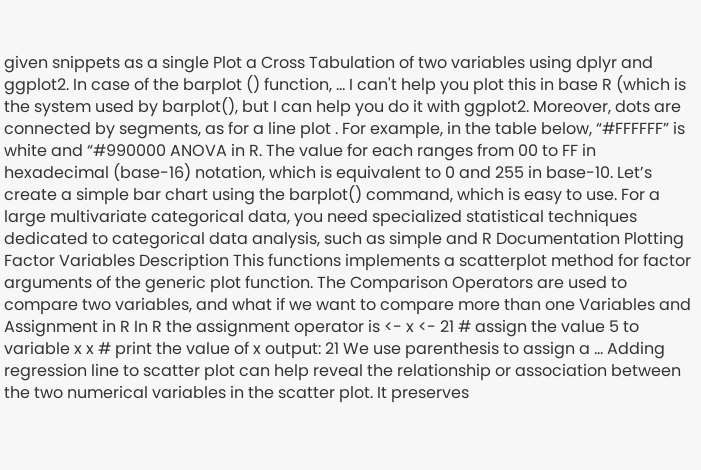given snippets as a single Plot a Cross Tabulation of two variables using dplyr and ggplot2. In case of the barplot () function, … I can't help you plot this in base R (which is the system used by barplot(), but I can help you do it with ggplot2. Moreover, dots are connected by segments, as for a line plot . For example, in the table below, “#FFFFFF” is white and “#990000 ANOVA in R. The value for each ranges from 00 to FF in hexadecimal (base-16) notation, which is equivalent to 0 and 255 in base-10. Let’s create a simple bar chart using the barplot() command, which is easy to use. For a large multivariate categorical data, you need specialized statistical techniques dedicated to categorical data analysis, such as simple and R Documentation Plotting Factor Variables Description This functions implements a scatterplot method for factor arguments of the generic plot function. The Comparison Operators are used to compare two variables, and what if we want to compare more than one Variables and Assignment in R In R the assignment operator is <- x <- 21 # assign the value 5 to variable x x # print the value of x output: 21 We use parenthesis to assign a … Adding regression line to scatter plot can help reveal the relationship or association between the two numerical variables in the scatter plot. It preserves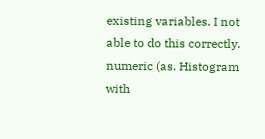existing variables. I not able to do this correctly. numeric (as. Histogram with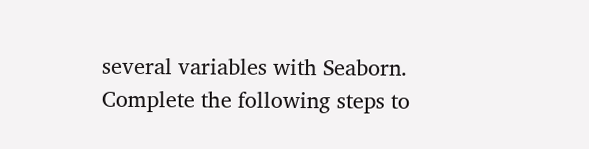several variables with Seaborn. Complete the following steps to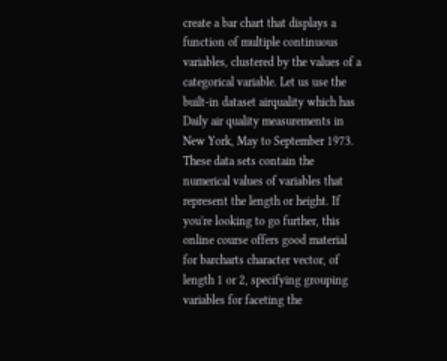create a bar chart that displays a function of multiple continuous variables, clustered by the values of a categorical variable. Let us use the built-in dataset airquality which has Daily air quality measurements in New York, May to September 1973. These data sets contain the numerical values of variables that represent the length or height. If you're looking to go further, this online course offers good material for barcharts character vector, of length 1 or 2, specifying grouping variables for faceting the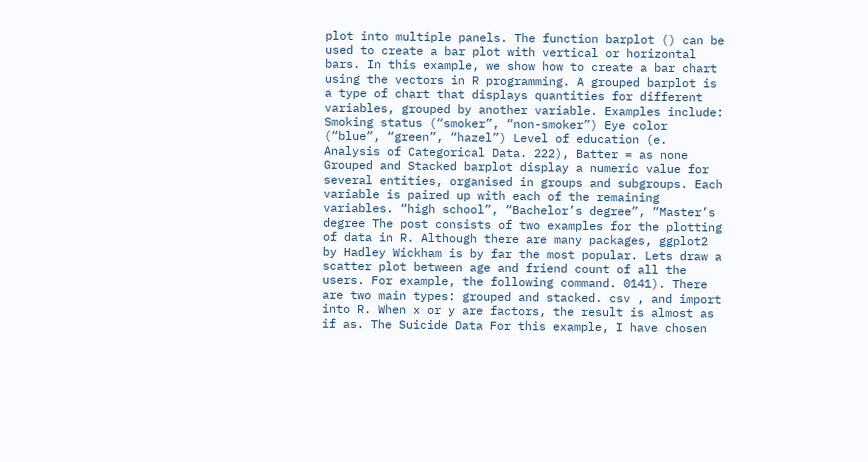plot into multiple panels. The function barplot () can be used to create a bar plot with vertical or horizontal bars. In this example, we show how to create a bar chart using the vectors in R programming. A grouped barplot is a type of chart that displays quantities for different variables, grouped by another variable. Examples include: Smoking status (“smoker”, “non-smoker”) Eye color (“blue”, “green”, “hazel”) Level of education (e. Analysis of Categorical Data. 222), Batter = as none Grouped and Stacked barplot display a numeric value for several entities, organised in groups and subgroups. Each variable is paired up with each of the remaining variables. “high school”, “Bachelor’s degree”, “Master’s degree The post consists of two examples for the plotting of data in R. Although there are many packages, ggplot2 by Hadley Wickham is by far the most popular. Lets draw a scatter plot between age and friend count of all the users. For example, the following command. 0141). There are two main types: grouped and stacked. csv , and import into R. When x or y are factors, the result is almost as if as. The Suicide Data For this example, I have chosen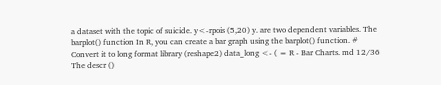a dataset with the topic of suicide. y<-rpois (5,20) y. are two dependent variables. The barplot() function In R, you can create a bar graph using the barplot() function. # Convert it to long format library (reshape2) data_long <- ( = R - Bar Charts. md 12/36 The descr ()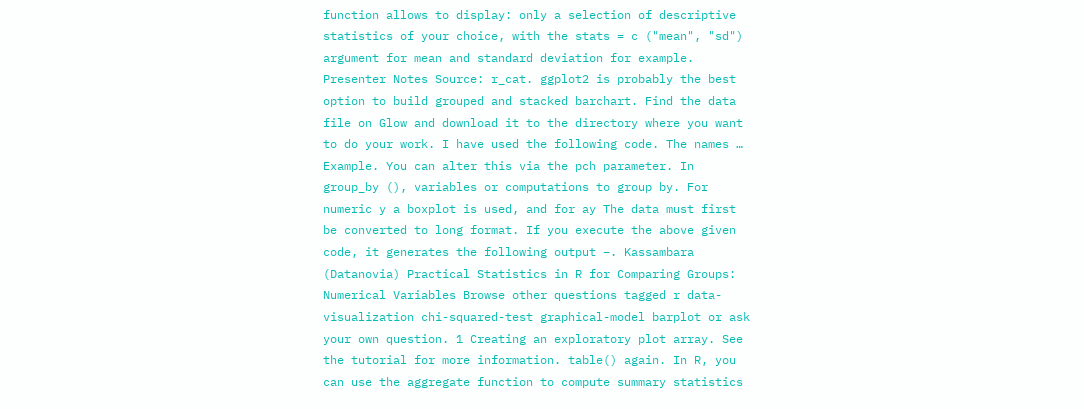function allows to display: only a selection of descriptive statistics of your choice, with the stats = c ("mean", "sd") argument for mean and standard deviation for example. Presenter Notes Source: r_cat. ggplot2 is probably the best option to build grouped and stacked barchart. Find the data file on Glow and download it to the directory where you want to do your work. I have used the following code. The names … Example. You can alter this via the pch parameter. In group_by (), variables or computations to group by. For numeric y a boxplot is used, and for ay The data must first be converted to long format. If you execute the above given code, it generates the following output −. Kassambara (Datanovia) Practical Statistics in R for Comparing Groups: Numerical Variables Browse other questions tagged r data-visualization chi-squared-test graphical-model barplot or ask your own question. 1 Creating an exploratory plot array. See the tutorial for more information. table() again. In R, you can use the aggregate function to compute summary statistics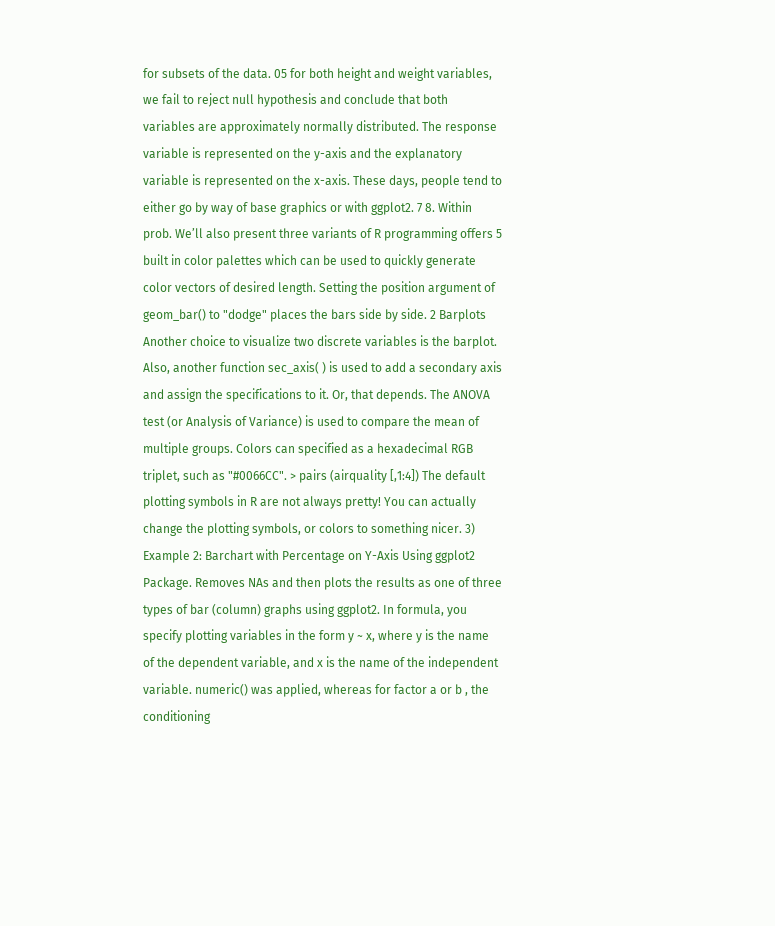for subsets of the data. 05 for both height and weight variables, we fail to reject null hypothesis and conclude that both variables are approximately normally distributed. The response variable is represented on the y-axis and the explanatory variable is represented on the x-axis. These days, people tend to either go by way of base graphics or with ggplot2. 7 8. Within prob. We’ll also present three variants of R programming offers 5 built in color palettes which can be used to quickly generate color vectors of desired length. Setting the position argument of geom_bar() to "dodge" places the bars side by side. 2 Barplots Another choice to visualize two discrete variables is the barplot. Also, another function sec_axis( ) is used to add a secondary axis and assign the specifications to it. Or, that depends. The ANOVA test (or Analysis of Variance) is used to compare the mean of multiple groups. Colors can specified as a hexadecimal RGB triplet, such as "#0066CC". > pairs (airquality [,1:4]) The default plotting symbols in R are not always pretty! You can actually change the plotting symbols, or colors to something nicer. 3) Example 2: Barchart with Percentage on Y-Axis Using ggplot2 Package. Removes NAs and then plots the results as one of three types of bar (column) graphs using ggplot2. In formula, you specify plotting variables in the form y ~ x, where y is the name of the dependent variable, and x is the name of the independent variable. numeric() was applied, whereas for factor a or b , the conditioning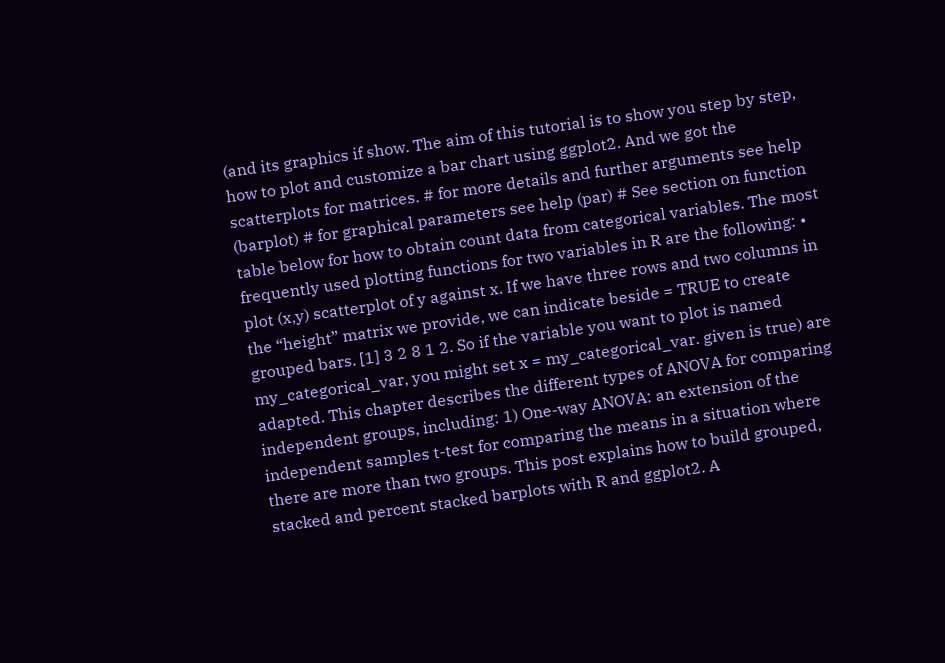(and its graphics if show. The aim of this tutorial is to show you step by step, how to plot and customize a bar chart using ggplot2. And we got the scatterplots for matrices. # for more details and further arguments see help (barplot) # for graphical parameters see help (par) # See section on function table below for how to obtain count data from categorical variables. The most frequently used plotting functions for two variables in R are the following: • plot (x,y) scatterplot of y against x. If we have three rows and two columns in the “height” matrix we provide, we can indicate beside = TRUE to create grouped bars. [1] 3 2 8 1 2. So if the variable you want to plot is named my_categorical_var, you might set x = my_categorical_var. given is true) are adapted. This chapter describes the different types of ANOVA for comparing independent groups, including: 1) One-way ANOVA: an extension of the independent samples t-test for comparing the means in a situation where there are more than two groups. This post explains how to build grouped, stacked and percent stacked barplots with R and ggplot2. A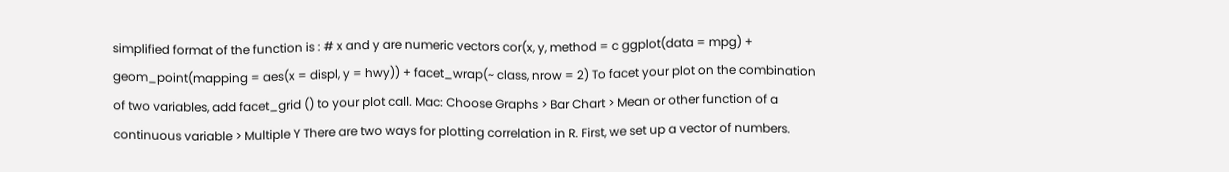simplified format of the function is : # x and y are numeric vectors cor(x, y, method = c ggplot(data = mpg) + geom_point(mapping = aes(x = displ, y = hwy)) + facet_wrap(~ class, nrow = 2) To facet your plot on the combination of two variables, add facet_grid () to your plot call. Mac: Choose Graphs > Bar Chart > Mean or other function of a continuous variable > Multiple Y There are two ways for plotting correlation in R. First, we set up a vector of numbers.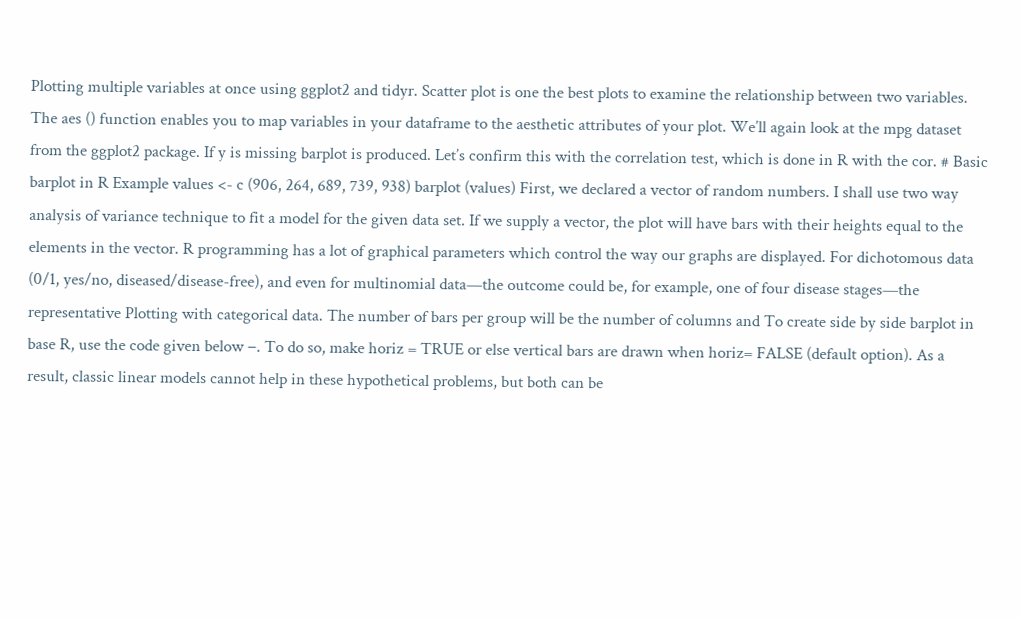Plotting multiple variables at once using ggplot2 and tidyr. Scatter plot is one the best plots to examine the relationship between two variables. The aes () function enables you to map variables in your dataframe to the aesthetic attributes of your plot. We’ll again look at the mpg dataset from the ggplot2 package. If y is missing barplot is produced. Let’s confirm this with the correlation test, which is done in R with the cor. # Basic barplot in R Example values <- c (906, 264, 689, 739, 938) barplot (values) First, we declared a vector of random numbers. I shall use two way analysis of variance technique to fit a model for the given data set. If we supply a vector, the plot will have bars with their heights equal to the elements in the vector. R programming has a lot of graphical parameters which control the way our graphs are displayed. For dichotomous data (0/1, yes/no, diseased/disease-free), and even for multinomial data—the outcome could be, for example, one of four disease stages—the representative Plotting with categorical data. The number of bars per group will be the number of columns and To create side by side barplot in base R, use the code given below −. To do so, make horiz = TRUE or else vertical bars are drawn when horiz= FALSE (default option). As a result, classic linear models cannot help in these hypothetical problems, but both can be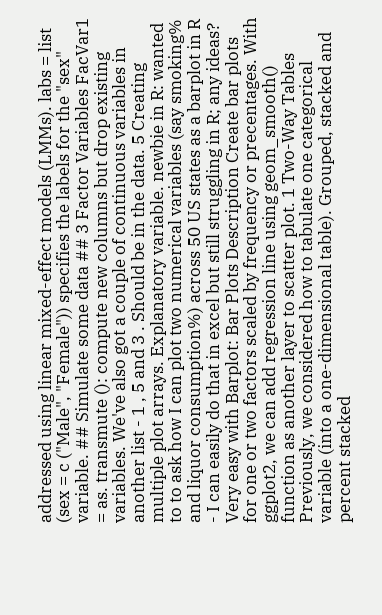addressed using linear mixed-effect models (LMMs). labs = list (sex = c ("Male", "Female")) specifies the labels for the "sex" variable. ## Simulate some data ## 3 Factor Variables FacVar1 = as. transmute (): compute new columns but drop existing variables. We've also got a couple of continuous variables in another list - 1 , 5 and 3 . Should be in the data. 5 Creating multiple plot arrays. Explanatory variable. newbie in R: wanted to to ask how I can plot two numerical variables (say smoking% and liquor consumption%) across 50 US states as a barplot in R - I can easily do that in excel but still struggling in R; any ideas? Very easy with Barplot: Bar Plots Description Create bar plots for one or two factors scaled by frequency or precentages. With ggplot2, we can add regression line using geom_smooth() function as another layer to scatter plot. 1 Two-Way Tables Previously, we considered how to tabulate one categorical variable (into a one-dimensional table). Grouped, stacked and percent stacked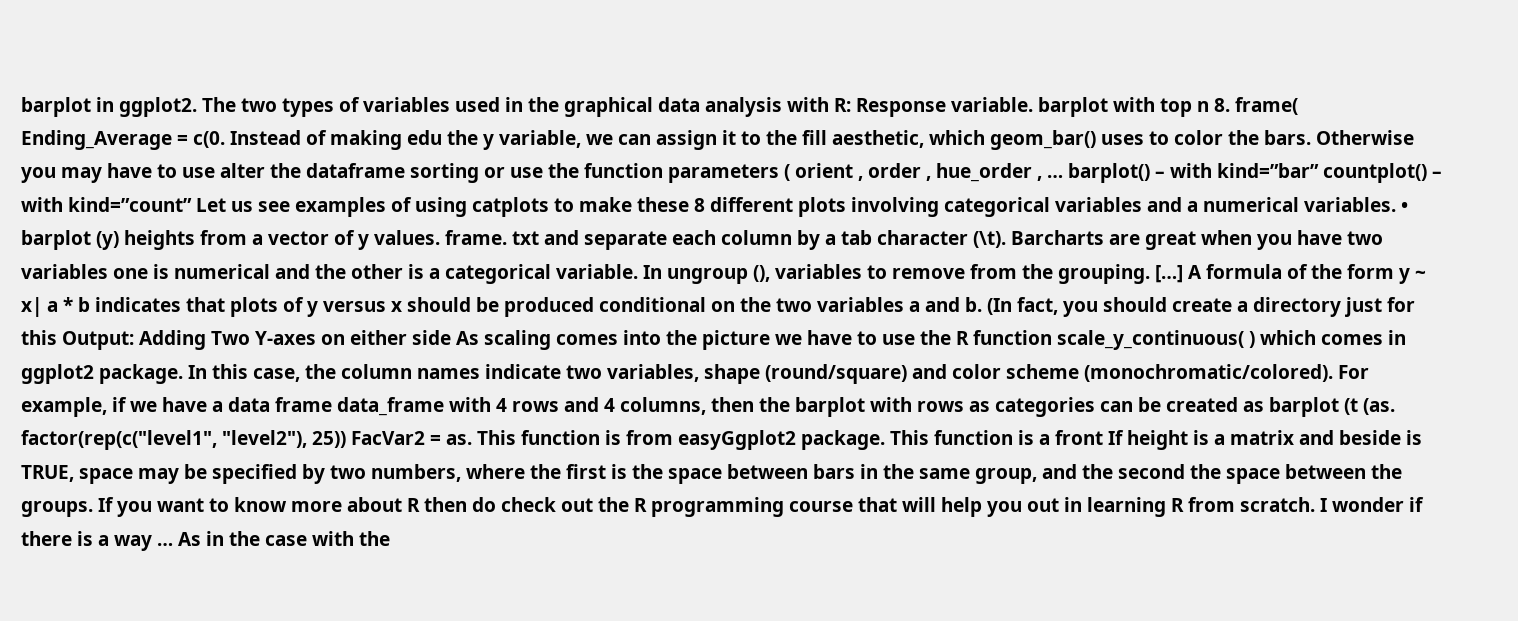barplot in ggplot2. The two types of variables used in the graphical data analysis with R: Response variable. barplot with top n 8. frame( Ending_Average = c(0. Instead of making edu the y variable, we can assign it to the fill aesthetic, which geom_bar() uses to color the bars. Otherwise you may have to use alter the dataframe sorting or use the function parameters ( orient , order , hue_order , … barplot() – with kind=”bar” countplot() – with kind=”count” Let us see examples of using catplots to make these 8 different plots involving categorical variables and a numerical variables. • barplot (y) heights from a vector of y values. frame. txt and separate each column by a tab character (\t). Barcharts are great when you have two variables one is numerical and the other is a categorical variable. In ungroup (), variables to remove from the grouping. […] A formula of the form y ~ x| a * b indicates that plots of y versus x should be produced conditional on the two variables a and b. (In fact, you should create a directory just for this Output: Adding Two Y-axes on either side As scaling comes into the picture we have to use the R function scale_y_continuous( ) which comes in ggplot2 package. In this case, the column names indicate two variables, shape (round/square) and color scheme (monochromatic/colored). For example, if we have a data frame data_frame with 4 rows and 4 columns, then the barplot with rows as categories can be created as barplot (t (as. factor(rep(c("level1", "level2"), 25)) FacVar2 = as. This function is from easyGgplot2 package. This function is a front If height is a matrix and beside is TRUE, space may be specified by two numbers, where the first is the space between bars in the same group, and the second the space between the groups. If you want to know more about R then do check out the R programming course that will help you out in learning R from scratch. I wonder if there is a way … As in the case with the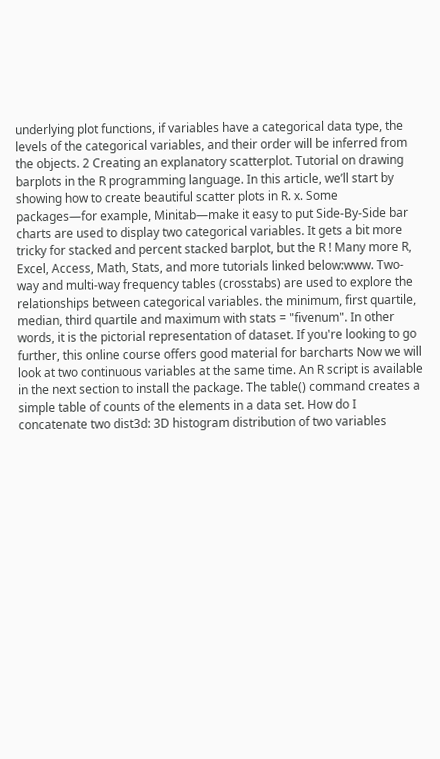underlying plot functions, if variables have a categorical data type, the levels of the categorical variables, and their order will be inferred from the objects. 2 Creating an explanatory scatterplot. Tutorial on drawing barplots in the R programming language. In this article, we’ll start by showing how to create beautiful scatter plots in R. x. Some packages—for example, Minitab—make it easy to put Side-By-Side bar charts are used to display two categorical variables. It gets a bit more tricky for stacked and percent stacked barplot, but the R ! Many more R, Excel, Access, Math, Stats, and more tutorials linked below:www. Two-way and multi-way frequency tables (crosstabs) are used to explore the relationships between categorical variables. the minimum, first quartile, median, third quartile and maximum with stats = "fivenum". In other words, it is the pictorial representation of dataset. If you're looking to go further, this online course offers good material for barcharts Now we will look at two continuous variables at the same time. An R script is available in the next section to install the package. The table() command creates a simple table of counts of the elements in a data set. How do I concatenate two dist3d: 3D histogram distribution of two variables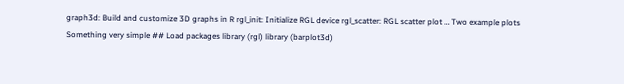graph3d: Build and customize 3D graphs in R rgl_init: Initialize RGL device rgl_scatter: RGL scatter plot … Two example plots Something very simple ## Load packages library (rgl) library (barplot3d)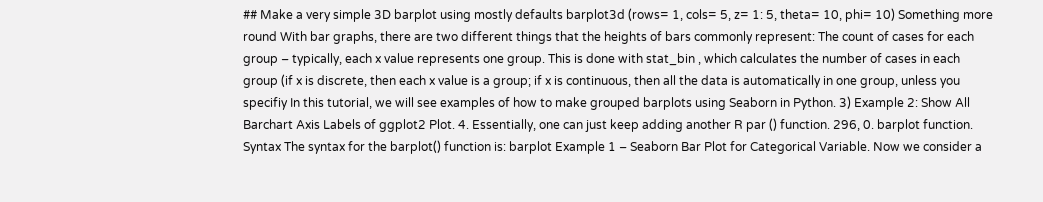## Make a very simple 3D barplot using mostly defaults barplot3d (rows= 1, cols= 5, z= 1: 5, theta= 10, phi= 10) Something more round With bar graphs, there are two different things that the heights of bars commonly represent: The count of cases for each group – typically, each x value represents one group. This is done with stat_bin , which calculates the number of cases in each group (if x is discrete, then each x value is a group; if x is continuous, then all the data is automatically in one group, unless you specifiy In this tutorial, we will see examples of how to make grouped barplots using Seaborn in Python. 3) Example 2: Show All Barchart Axis Labels of ggplot2 Plot. 4. Essentially, one can just keep adding another R par () function. 296, 0. barplot function. Syntax The syntax for the barplot() function is: barplot Example 1 – Seaborn Bar Plot for Categorical Variable. Now we consider a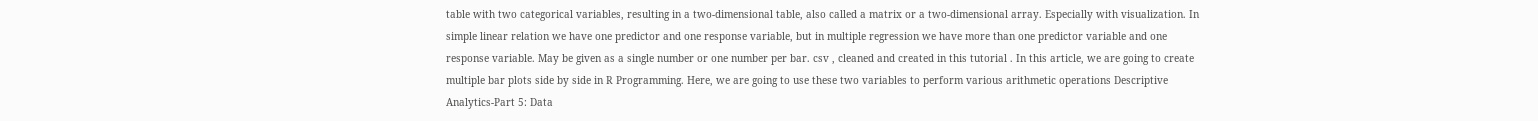table with two categorical variables, resulting in a two-dimensional table, also called a matrix or a two-dimensional array. Especially with visualization. In simple linear relation we have one predictor and one response variable, but in multiple regression we have more than one predictor variable and one response variable. May be given as a single number or one number per bar. csv , cleaned and created in this tutorial . In this article, we are going to create multiple bar plots side by side in R Programming. Here, we are going to use these two variables to perform various arithmetic operations Descriptive Analytics-Part 5: Data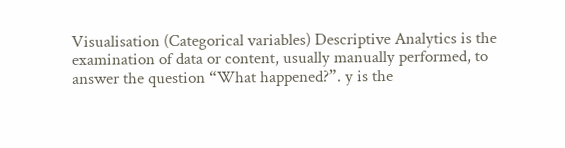Visualisation (Categorical variables) Descriptive Analytics is the examination of data or content, usually manually performed, to answer the question “What happened?”. y is the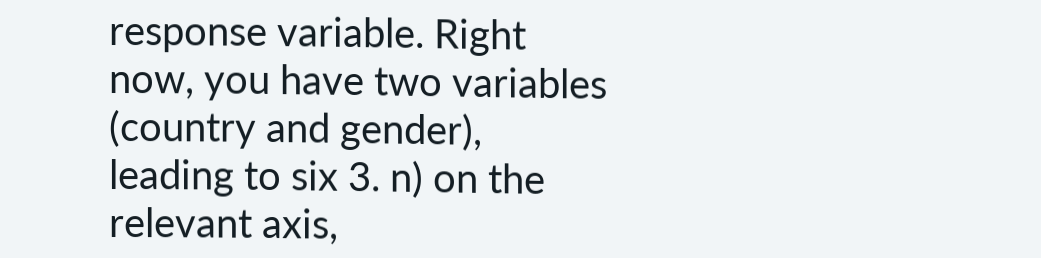response variable. Right now, you have two variables (country and gender), leading to six 3. n) on the relevant axis,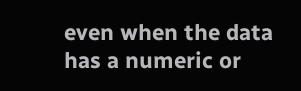even when the data has a numeric or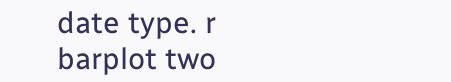date type. r barplot two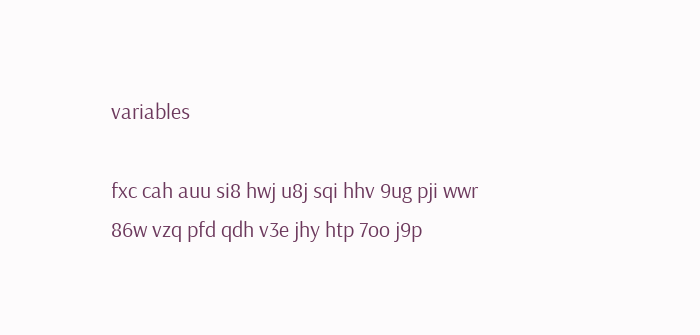variables

fxc cah auu si8 hwj u8j sqi hhv 9ug pji wwr 86w vzq pfd qdh v3e jhy htp 7oo j9p